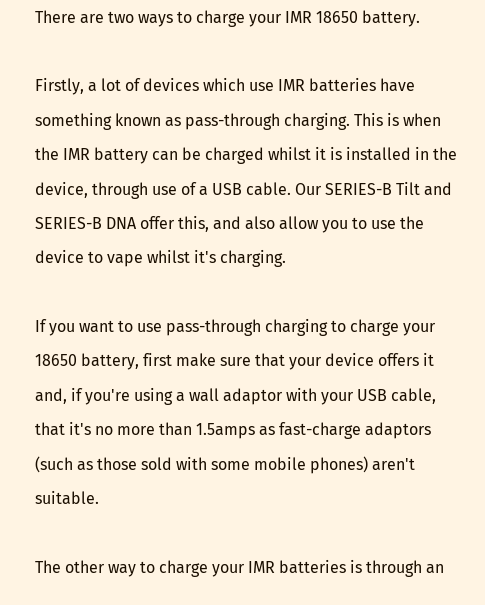There are two ways to charge your IMR 18650 battery.

Firstly, a lot of devices which use IMR batteries have something known as pass-through charging. This is when the IMR battery can be charged whilst it is installed in the device, through use of a USB cable. Our SERIES-B Tilt and SERIES-B DNA offer this, and also allow you to use the device to vape whilst it's charging.

If you want to use pass-through charging to charge your 18650 battery, first make sure that your device offers it and, if you're using a wall adaptor with your USB cable, that it's no more than 1.5amps as fast-charge adaptors (such as those sold with some mobile phones) aren't suitable.

The other way to charge your IMR batteries is through an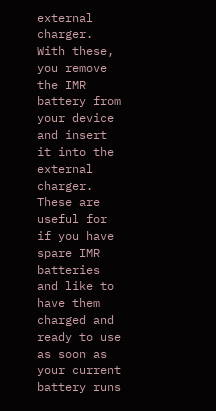external charger. With these, you remove the IMR battery from your device and insert it into the external charger. These are useful for if you have spare IMR batteries and like to have them charged and ready to use as soon as your current battery runs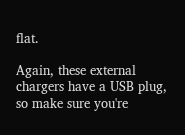flat.

Again, these external chargers have a USB plug, so make sure you're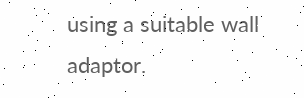using a suitable wall adaptor.